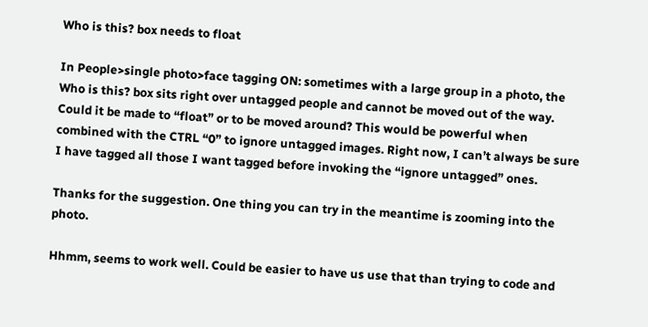Who is this? box needs to float

In People>single photo>face tagging ON: sometimes with a large group in a photo, the Who is this? box sits right over untagged people and cannot be moved out of the way. Could it be made to “float” or to be moved around? This would be powerful when combined with the CTRL “0” to ignore untagged images. Right now, I can’t always be sure I have tagged all those I want tagged before invoking the “ignore untagged” ones.

Thanks for the suggestion. One thing you can try in the meantime is zooming into the photo.

Hhmm, seems to work well. Could be easier to have us use that than trying to code and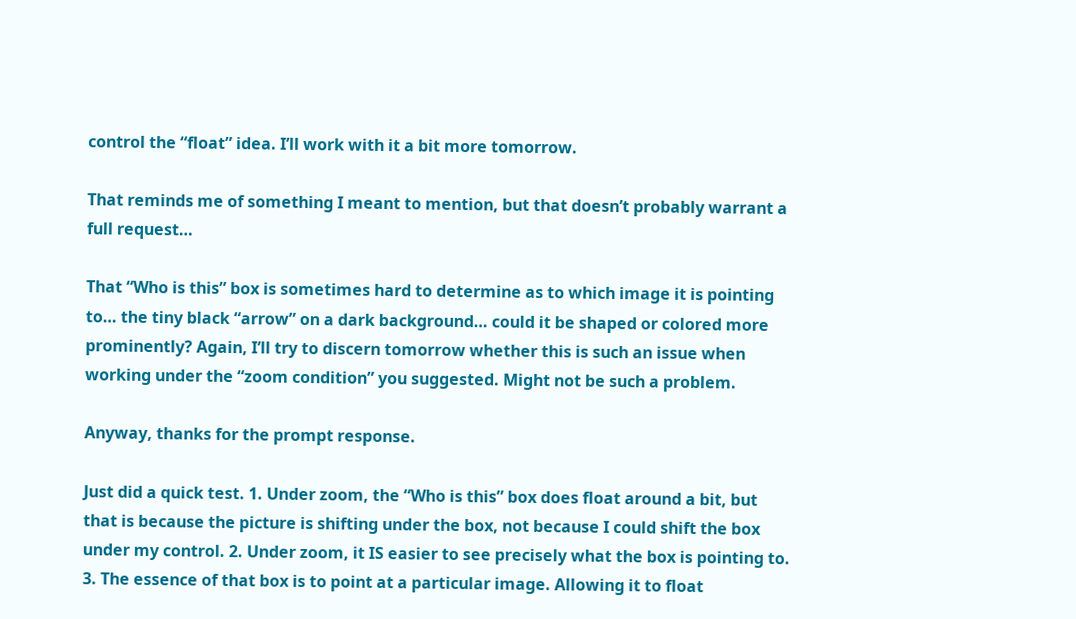control the “float” idea. I’ll work with it a bit more tomorrow.

That reminds me of something I meant to mention, but that doesn’t probably warrant a full request…

That “Who is this” box is sometimes hard to determine as to which image it is pointing to… the tiny black “arrow” on a dark background… could it be shaped or colored more prominently? Again, I’ll try to discern tomorrow whether this is such an issue when working under the “zoom condition” you suggested. Might not be such a problem.

Anyway, thanks for the prompt response.

Just did a quick test. 1. Under zoom, the “Who is this” box does float around a bit, but that is because the picture is shifting under the box, not because I could shift the box under my control. 2. Under zoom, it IS easier to see precisely what the box is pointing to. 3. The essence of that box is to point at a particular image. Allowing it to float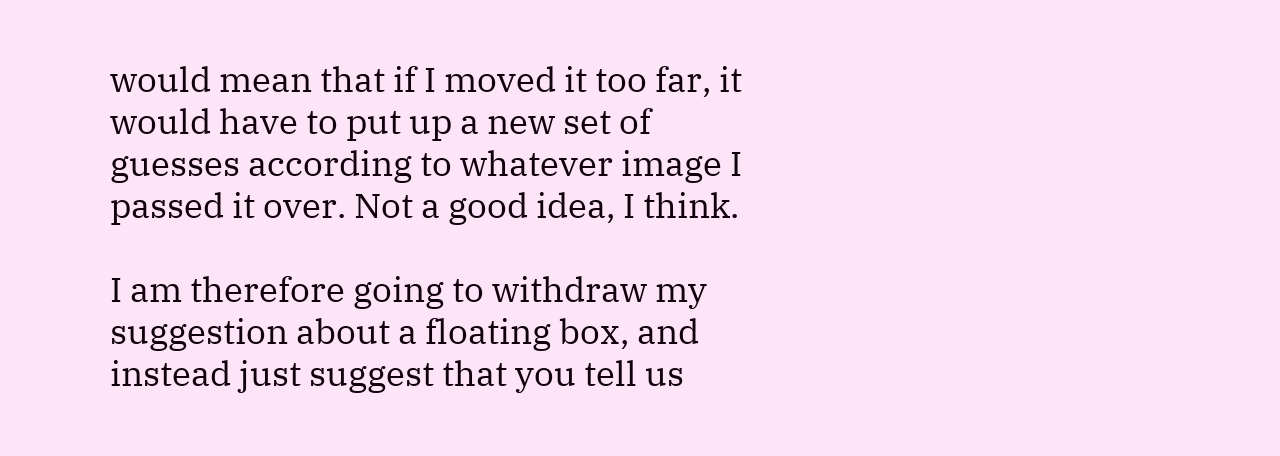would mean that if I moved it too far, it would have to put up a new set of guesses according to whatever image I passed it over. Not a good idea, I think.

I am therefore going to withdraw my suggestion about a floating box, and instead just suggest that you tell us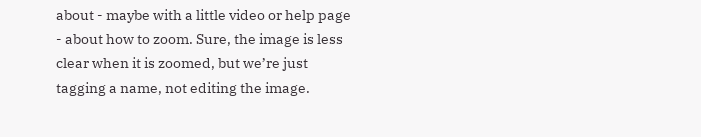about - maybe with a little video or help page - about how to zoom. Sure, the image is less clear when it is zoomed, but we’re just tagging a name, not editing the image.